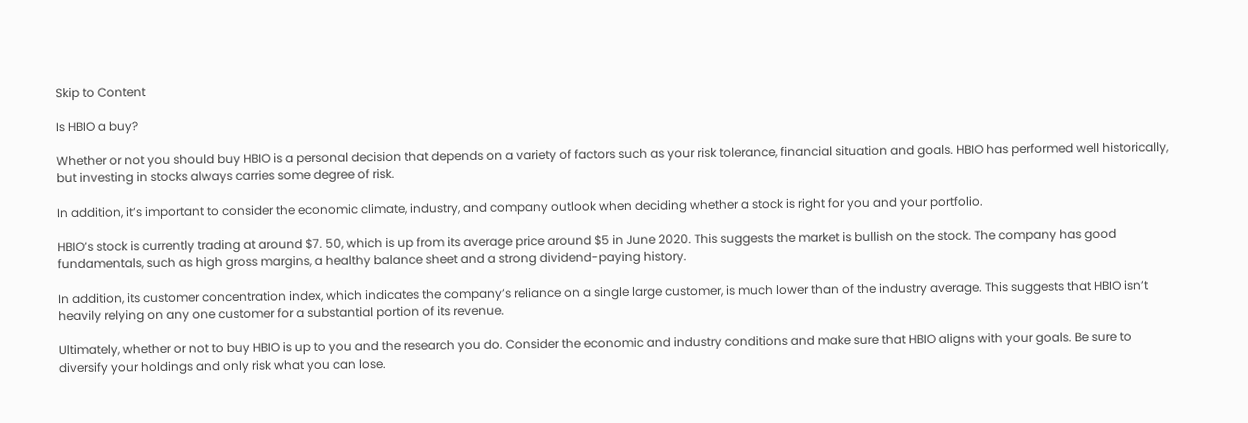Skip to Content

Is HBIO a buy?

Whether or not you should buy HBIO is a personal decision that depends on a variety of factors such as your risk tolerance, financial situation and goals. HBIO has performed well historically, but investing in stocks always carries some degree of risk.

In addition, it’s important to consider the economic climate, industry, and company outlook when deciding whether a stock is right for you and your portfolio.

HBIO’s stock is currently trading at around $7. 50, which is up from its average price around $5 in June 2020. This suggests the market is bullish on the stock. The company has good fundamentals, such as high gross margins, a healthy balance sheet and a strong dividend-paying history.

In addition, its customer concentration index, which indicates the company’s reliance on a single large customer, is much lower than of the industry average. This suggests that HBIO isn’t heavily relying on any one customer for a substantial portion of its revenue.

Ultimately, whether or not to buy HBIO is up to you and the research you do. Consider the economic and industry conditions and make sure that HBIO aligns with your goals. Be sure to diversify your holdings and only risk what you can lose.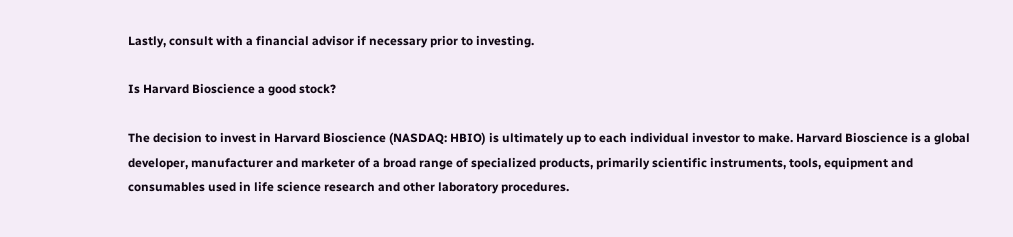Lastly, consult with a financial advisor if necessary prior to investing.

Is Harvard Bioscience a good stock?

The decision to invest in Harvard Bioscience (NASDAQ: HBIO) is ultimately up to each individual investor to make. Harvard Bioscience is a global developer, manufacturer and marketer of a broad range of specialized products, primarily scientific instruments, tools, equipment and consumables used in life science research and other laboratory procedures.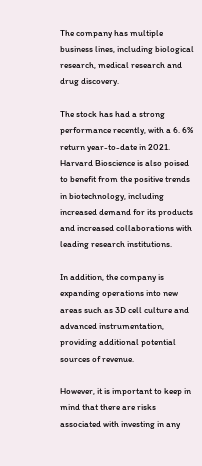The company has multiple business lines, including biological research, medical research and drug discovery.

The stock has had a strong performance recently, with a 6. 6% return year-to-date in 2021. Harvard Bioscience is also poised to benefit from the positive trends in biotechnology, including increased demand for its products and increased collaborations with leading research institutions.

In addition, the company is expanding operations into new areas such as 3D cell culture and advanced instrumentation, providing additional potential sources of revenue.

However, it is important to keep in mind that there are risks associated with investing in any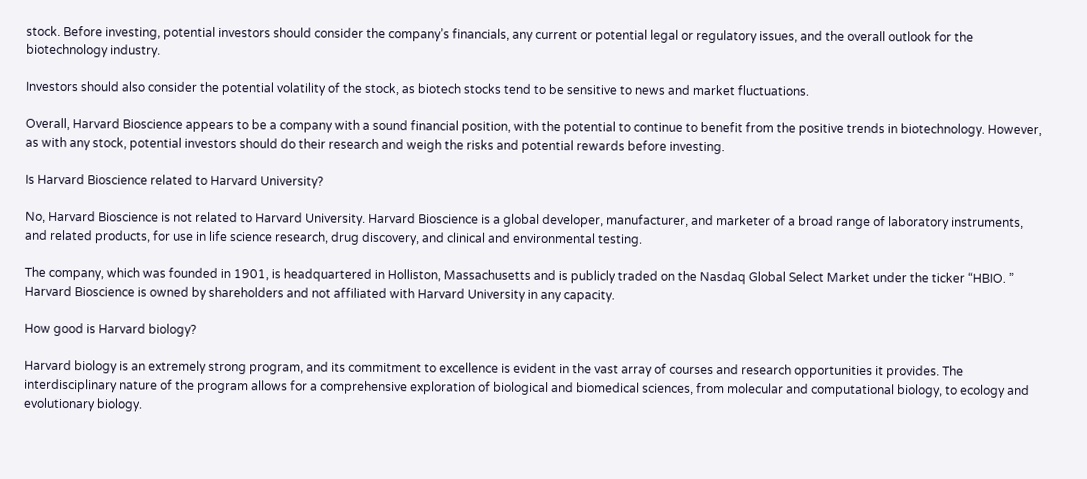stock. Before investing, potential investors should consider the company’s financials, any current or potential legal or regulatory issues, and the overall outlook for the biotechnology industry.

Investors should also consider the potential volatility of the stock, as biotech stocks tend to be sensitive to news and market fluctuations.

Overall, Harvard Bioscience appears to be a company with a sound financial position, with the potential to continue to benefit from the positive trends in biotechnology. However, as with any stock, potential investors should do their research and weigh the risks and potential rewards before investing.

Is Harvard Bioscience related to Harvard University?

No, Harvard Bioscience is not related to Harvard University. Harvard Bioscience is a global developer, manufacturer, and marketer of a broad range of laboratory instruments, and related products, for use in life science research, drug discovery, and clinical and environmental testing.

The company, which was founded in 1901, is headquartered in Holliston, Massachusetts and is publicly traded on the Nasdaq Global Select Market under the ticker “HBIO. ” Harvard Bioscience is owned by shareholders and not affiliated with Harvard University in any capacity.

How good is Harvard biology?

Harvard biology is an extremely strong program, and its commitment to excellence is evident in the vast array of courses and research opportunities it provides. The interdisciplinary nature of the program allows for a comprehensive exploration of biological and biomedical sciences, from molecular and computational biology, to ecology and evolutionary biology.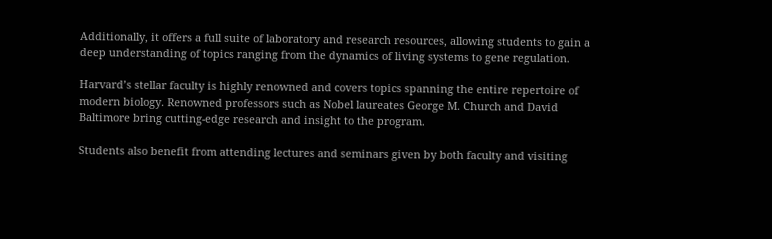Additionally, it offers a full suite of laboratory and research resources, allowing students to gain a deep understanding of topics ranging from the dynamics of living systems to gene regulation.

Harvard’s stellar faculty is highly renowned and covers topics spanning the entire repertoire of modern biology. Renowned professors such as Nobel laureates George M. Church and David Baltimore bring cutting-edge research and insight to the program.

Students also benefit from attending lectures and seminars given by both faculty and visiting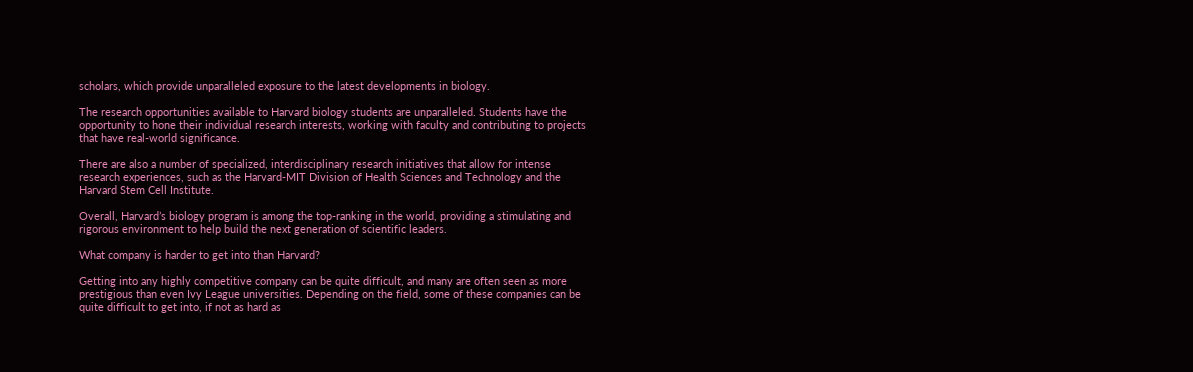scholars, which provide unparalleled exposure to the latest developments in biology.

The research opportunities available to Harvard biology students are unparalleled. Students have the opportunity to hone their individual research interests, working with faculty and contributing to projects that have real-world significance.

There are also a number of specialized, interdisciplinary research initiatives that allow for intense research experiences, such as the Harvard-MIT Division of Health Sciences and Technology and the Harvard Stem Cell Institute.

Overall, Harvard’s biology program is among the top-ranking in the world, providing a stimulating and rigorous environment to help build the next generation of scientific leaders.

What company is harder to get into than Harvard?

Getting into any highly competitive company can be quite difficult, and many are often seen as more prestigious than even Ivy League universities. Depending on the field, some of these companies can be quite difficult to get into, if not as hard as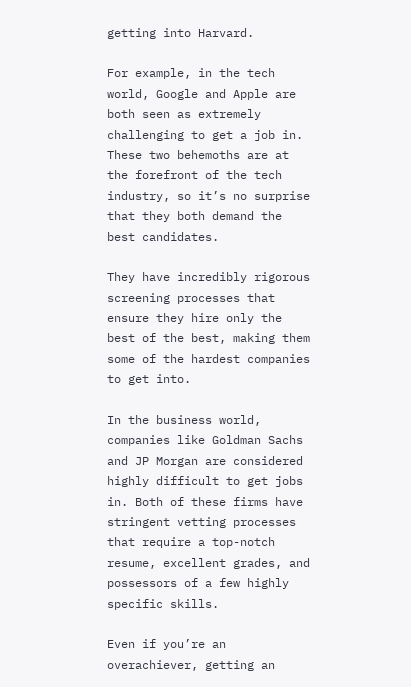getting into Harvard.

For example, in the tech world, Google and Apple are both seen as extremely challenging to get a job in. These two behemoths are at the forefront of the tech industry, so it’s no surprise that they both demand the best candidates.

They have incredibly rigorous screening processes that ensure they hire only the best of the best, making them some of the hardest companies to get into.

In the business world, companies like Goldman Sachs and JP Morgan are considered highly difficult to get jobs in. Both of these firms have stringent vetting processes that require a top-notch resume, excellent grades, and possessors of a few highly specific skills.

Even if you’re an overachiever, getting an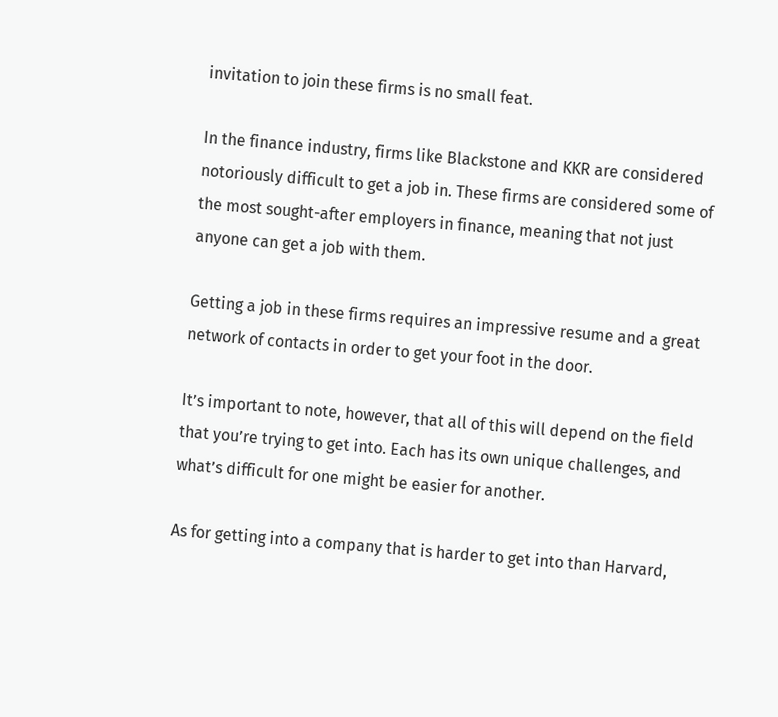invitation to join these firms is no small feat.

In the finance industry, firms like Blackstone and KKR are considered notoriously difficult to get a job in. These firms are considered some of the most sought-after employers in finance, meaning that not just anyone can get a job with them.

Getting a job in these firms requires an impressive resume and a great network of contacts in order to get your foot in the door.

It’s important to note, however, that all of this will depend on the field that you’re trying to get into. Each has its own unique challenges, and what’s difficult for one might be easier for another.

As for getting into a company that is harder to get into than Harvard,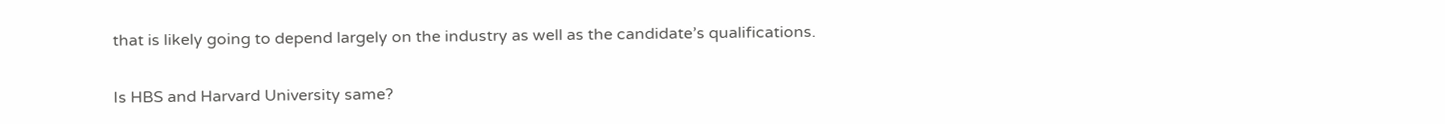that is likely going to depend largely on the industry as well as the candidate’s qualifications.

Is HBS and Harvard University same?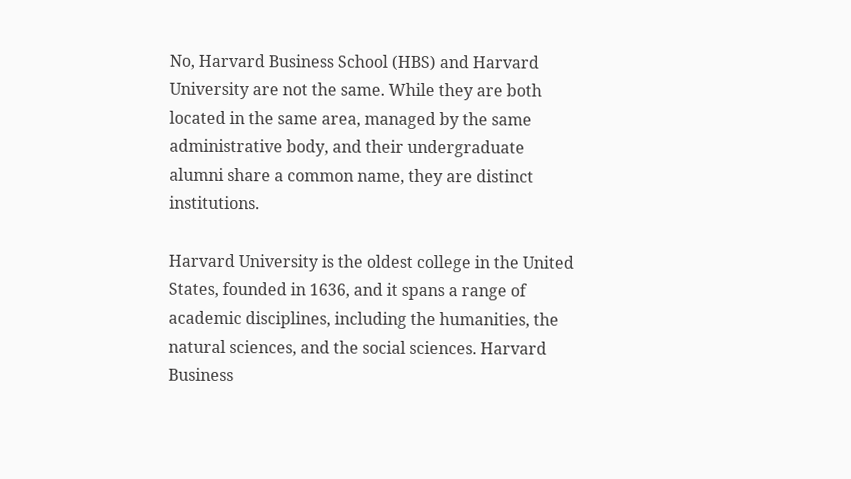No, Harvard Business School (HBS) and Harvard University are not the same. While they are both located in the same area, managed by the same administrative body, and their undergraduate alumni share a common name, they are distinct institutions.

Harvard University is the oldest college in the United States, founded in 1636, and it spans a range of academic disciplines, including the humanities, the natural sciences, and the social sciences. Harvard Business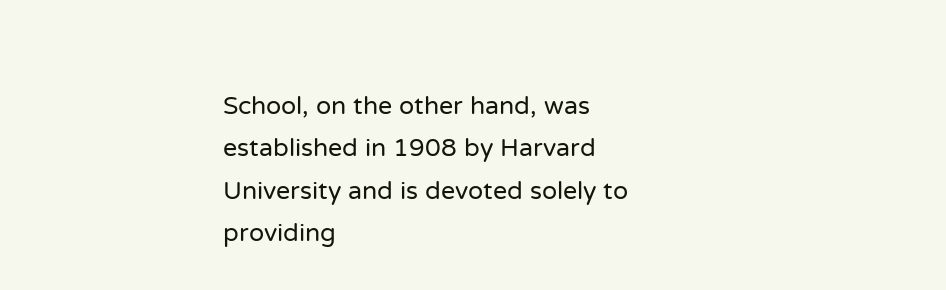School, on the other hand, was established in 1908 by Harvard University and is devoted solely to providing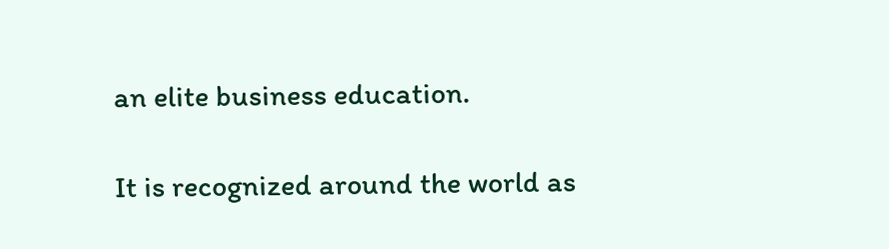an elite business education.

It is recognized around the world as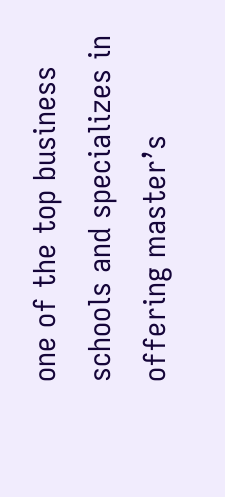one of the top business schools and specializes in offering master’s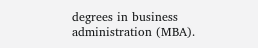degrees in business administration (MBA).